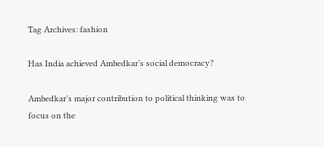Tag Archives: fashion

Has India achieved Ambedkar’s social democracy?

Ambedkar’s major contribution to political thinking was to focus on the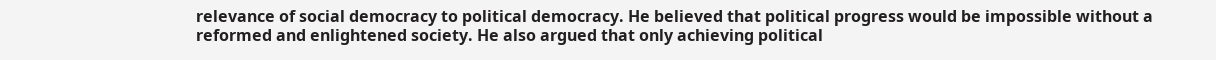relevance of social democracy to political democracy. He believed that political progress would be impossible without a reformed and enlightened society. He also argued that only achieving political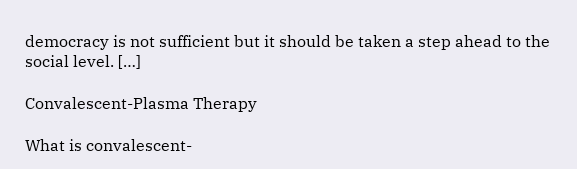democracy is not sufficient but it should be taken a step ahead to the social level. […]

Convalescent-Plasma Therapy

What is convalescent-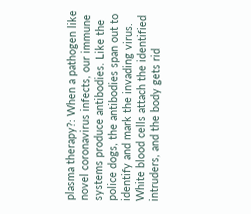plasma therapy?: When a pathogen like novel coronavirus infects, our immune systems produce antibodies. Like the police dogs, the antibodies span out to identify and mark the invading virus. White blood cells attach the identified intruders, and the body gets rid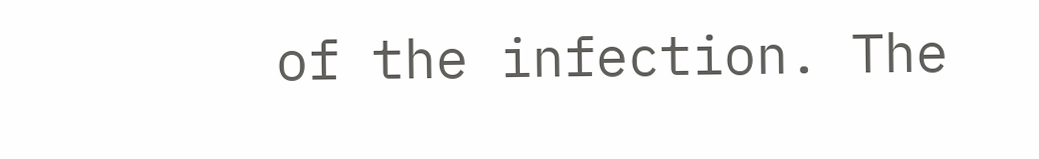of the infection. The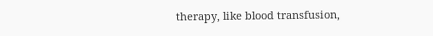therapy, like blood transfusion,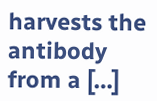harvests the antibody from a […]